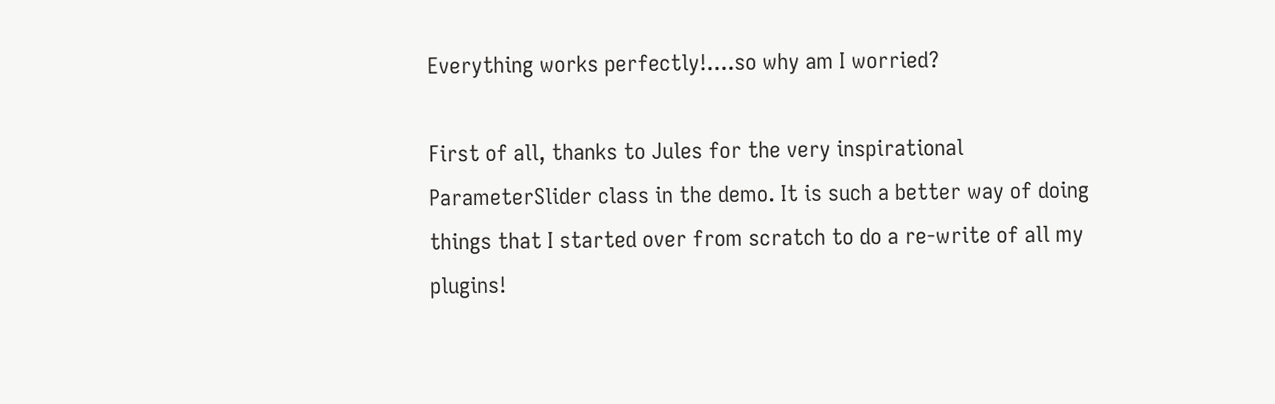Everything works perfectly!....so why am I worried?

First of all, thanks to Jules for the very inspirational ParameterSlider class in the demo. It is such a better way of doing things that I started over from scratch to do a re-write of all my plugins!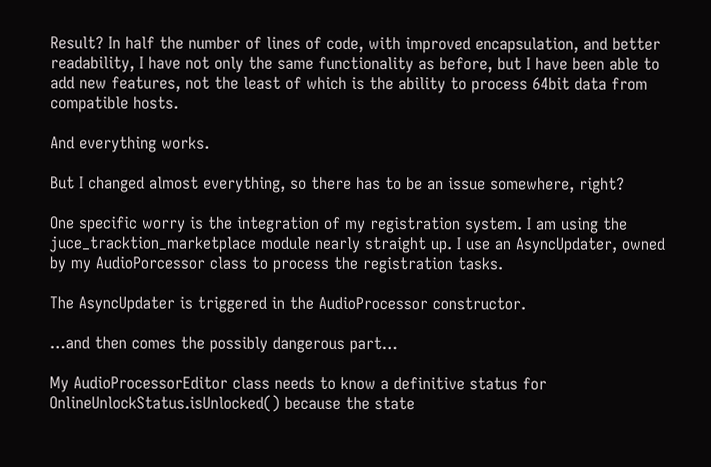Result? In half the number of lines of code, with improved encapsulation, and better readability, I have not only the same functionality as before, but I have been able to add new features, not the least of which is the ability to process 64bit data from compatible hosts.

And everything works.

But I changed almost everything, so there has to be an issue somewhere, right?

One specific worry is the integration of my registration system. I am using the juce_tracktion_marketplace module nearly straight up. I use an AsyncUpdater, owned by my AudioPorcessor class to process the registration tasks.

The AsyncUpdater is triggered in the AudioProcessor constructor.

…and then comes the possibly dangerous part…

My AudioProcessorEditor class needs to know a definitive status for OnlineUnlockStatus.isUnlocked() because the state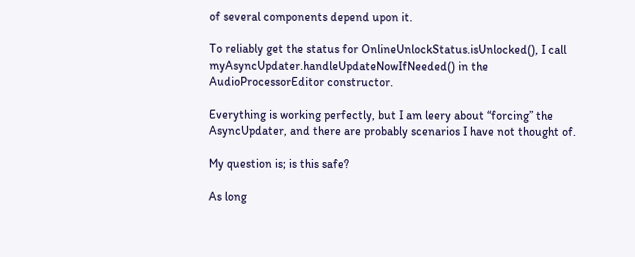of several components depend upon it.

To reliably get the status for OnlineUnlockStatus.isUnlocked(), I call myAsyncUpdater.handleUpdateNowIfNeeded() in the AudioProcessorEditor constructor.

Everything is working perfectly, but I am leery about “forcing” the AsyncUpdater, and there are probably scenarios I have not thought of.

My question is; is this safe?

As long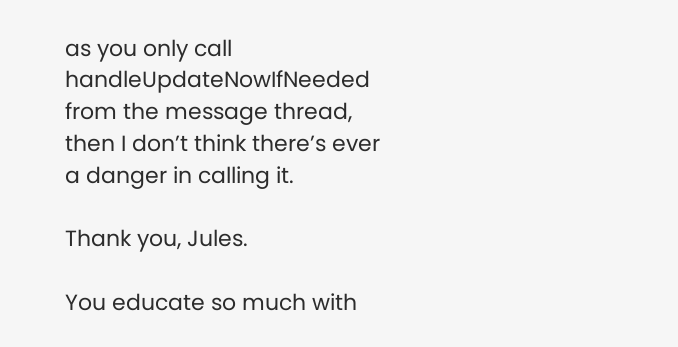as you only call handleUpdateNowIfNeeded from the message thread, then I don’t think there’s ever a danger in calling it.

Thank you, Jules.

You educate so much with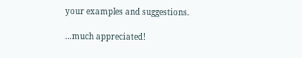your examples and suggestions.

…much appreciated!